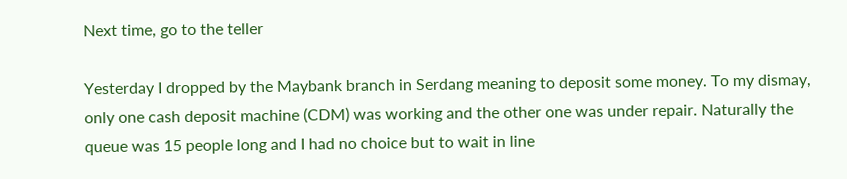Next time, go to the teller

Yesterday I dropped by the Maybank branch in Serdang meaning to deposit some money. To my dismay, only one cash deposit machine (CDM) was working and the other one was under repair. Naturally the queue was 15 people long and I had no choice but to wait in line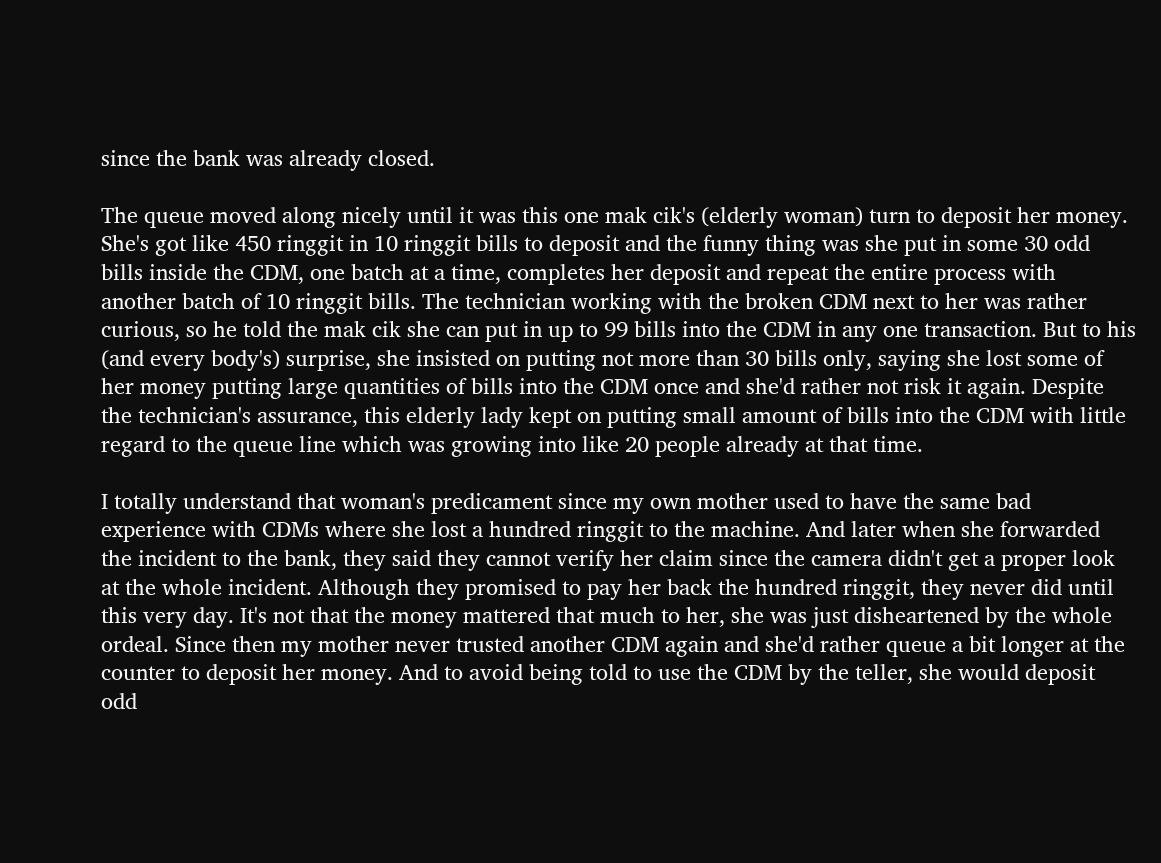since the bank was already closed.

The queue moved along nicely until it was this one mak cik's (elderly woman) turn to deposit her money. She's got like 450 ringgit in 10 ringgit bills to deposit and the funny thing was she put in some 30 odd bills inside the CDM, one batch at a time, completes her deposit and repeat the entire process with another batch of 10 ringgit bills. The technician working with the broken CDM next to her was rather curious, so he told the mak cik she can put in up to 99 bills into the CDM in any one transaction. But to his (and every body's) surprise, she insisted on putting not more than 30 bills only, saying she lost some of her money putting large quantities of bills into the CDM once and she'd rather not risk it again. Despite the technician's assurance, this elderly lady kept on putting small amount of bills into the CDM with little regard to the queue line which was growing into like 20 people already at that time.

I totally understand that woman's predicament since my own mother used to have the same bad experience with CDMs where she lost a hundred ringgit to the machine. And later when she forwarded the incident to the bank, they said they cannot verify her claim since the camera didn't get a proper look at the whole incident. Although they promised to pay her back the hundred ringgit, they never did until this very day. It's not that the money mattered that much to her, she was just disheartened by the whole ordeal. Since then my mother never trusted another CDM again and she'd rather queue a bit longer at the counter to deposit her money. And to avoid being told to use the CDM by the teller, she would deposit odd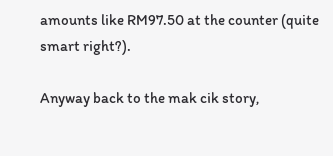amounts like RM97.50 at the counter (quite smart right?).

Anyway back to the mak cik story,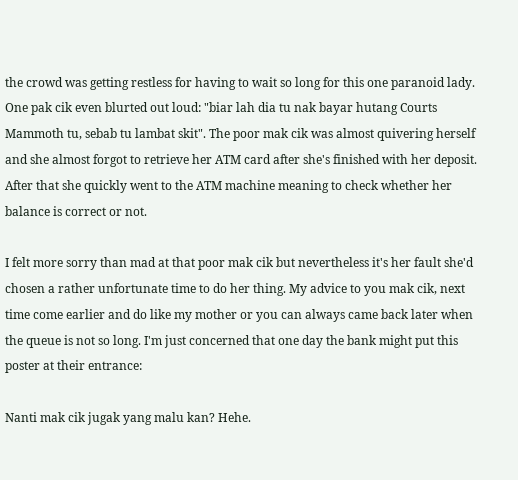the crowd was getting restless for having to wait so long for this one paranoid lady. One pak cik even blurted out loud: "biar lah dia tu nak bayar hutang Courts Mammoth tu, sebab tu lambat skit". The poor mak cik was almost quivering herself and she almost forgot to retrieve her ATM card after she's finished with her deposit. After that she quickly went to the ATM machine meaning to check whether her balance is correct or not.

I felt more sorry than mad at that poor mak cik but nevertheless it's her fault she'd chosen a rather unfortunate time to do her thing. My advice to you mak cik, next time come earlier and do like my mother or you can always came back later when the queue is not so long. I'm just concerned that one day the bank might put this poster at their entrance:

Nanti mak cik jugak yang malu kan? Hehe.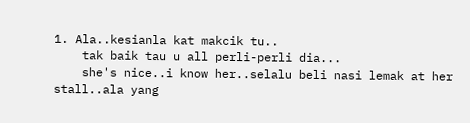1. Ala..kesianla kat makcik tu..
    tak baik tau u all perli-perli dia...
    she's nice..i know her..selalu beli nasi lemak at her stall..ala yang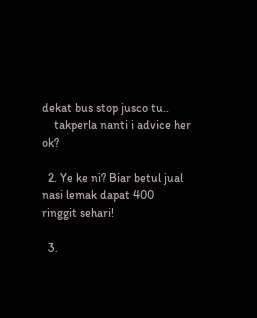dekat bus stop jusco tu..
    takperla nanti i advice her ok?

  2. Ye ke ni? Biar betul jual nasi lemak dapat 400 ringgit sehari!

  3.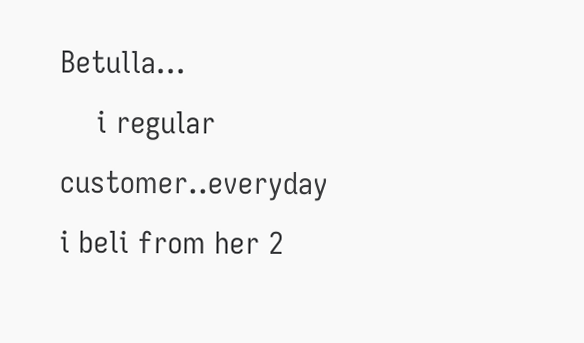Betulla...
    i regular customer..everyday i beli from her 2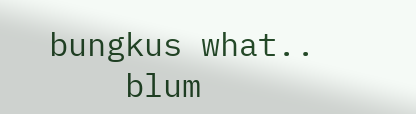bungkus what..
    blum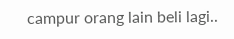campur orang lain beli lagi..